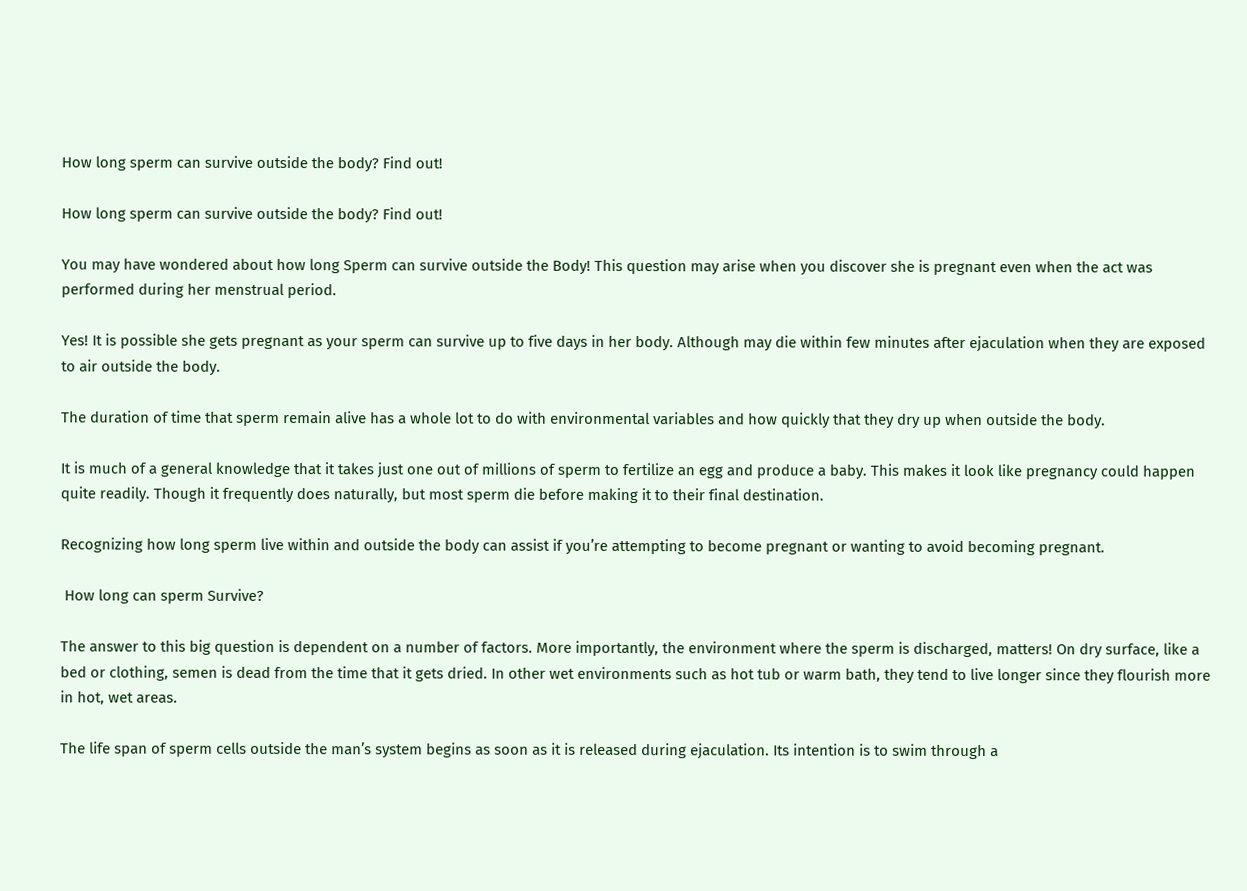How long sperm can survive outside the body? Find out!

How long sperm can survive outside the body? Find out!

You may have wondered about how long Sperm can survive outside the Body! This question may arise when you discover she is pregnant even when the act was performed during her menstrual period.

Yes! It is possible she gets pregnant as your sperm can survive up to five days in her body. Although may die within few minutes after ejaculation when they are exposed to air outside the body.

The duration of time that sperm remain alive has a whole lot to do with environmental variables and how quickly that they dry up when outside the body.

It is much of a general knowledge that it takes just one out of millions of sperm to fertilize an egg and produce a baby. This makes it look like pregnancy could happen quite readily. Though it frequently does naturally, but most sperm die before making it to their final destination.

Recognizing how long sperm live within and outside the body can assist if you’re attempting to become pregnant or wanting to avoid becoming pregnant.

 How long can sperm Survive?

The answer to this big question is dependent on a number of factors. More importantly, the environment where the sperm is discharged, matters! On dry surface, like a bed or clothing, semen is dead from the time that it gets dried. In other wet environments such as hot tub or warm bath, they tend to live longer since they flourish more in hot, wet areas.

The life span of sperm cells outside the man’s system begins as soon as it is released during ejaculation. Its intention is to swim through a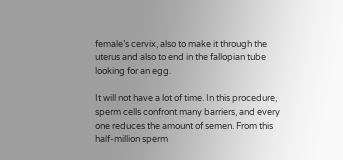female’s cervix, also to make it through the uterus and also to end in the fallopian tube looking for an egg.

It will not have a lot of time. In this procedure, sperm cells confront many barriers, and every one reduces the amount of semen. From this half-million sperm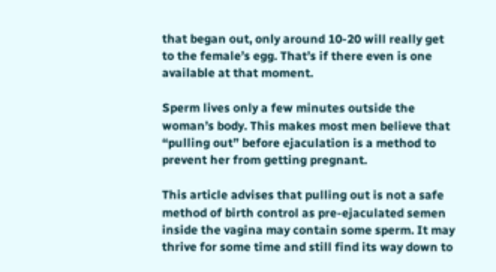that began out, only around 10-20 will really get to the female’s egg. That’s if there even is one available at that moment.

Sperm lives only a few minutes outside the woman’s body. This makes most men believe that “pulling out” before ejaculation is a method to prevent her from getting pregnant.

This article advises that pulling out is not a safe method of birth control as pre-ejaculated semen inside the vagina may contain some sperm. It may thrive for some time and still find its way down to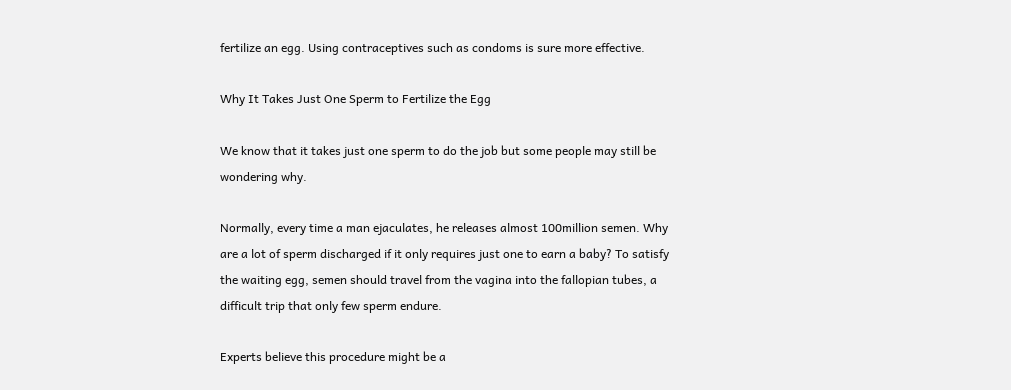fertilize an egg. Using contraceptives such as condoms is sure more effective.

Why It Takes Just One Sperm to Fertilize the Egg

We know that it takes just one sperm to do the job but some people may still be wondering why.

Normally, every time a man ejaculates, he releases almost 100million semen. Why are a lot of sperm discharged if it only requires just one to earn a baby? To satisfy the waiting egg, semen should travel from the vagina into the fallopian tubes, a difficult trip that only few sperm endure.

Experts believe this procedure might be a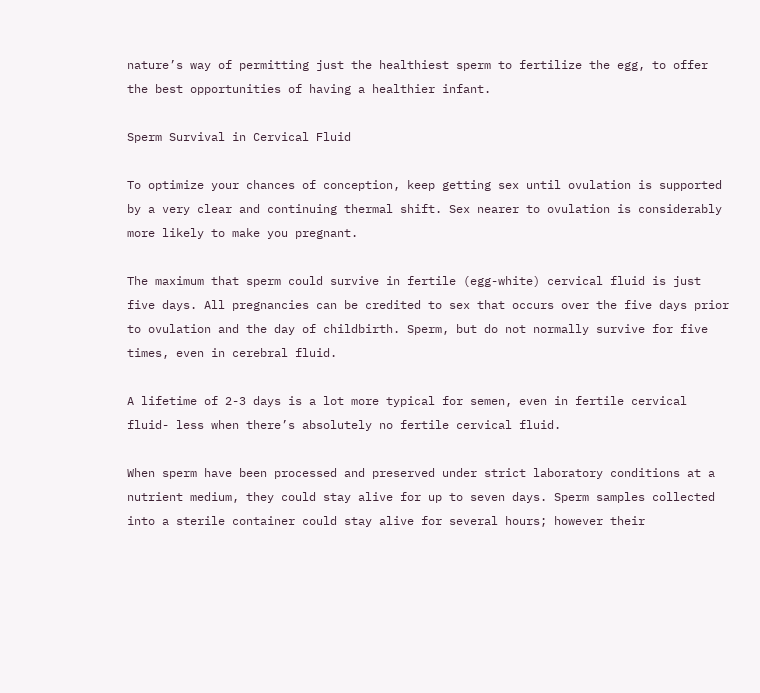nature’s way of permitting just the healthiest sperm to fertilize the egg, to offer the best opportunities of having a healthier infant.

Sperm Survival in Cervical Fluid

To optimize your chances of conception, keep getting sex until ovulation is supported by a very clear and continuing thermal shift. Sex nearer to ovulation is considerably more likely to make you pregnant.

The maximum that sperm could survive in fertile (egg-white) cervical fluid is just five days. All pregnancies can be credited to sex that occurs over the five days prior to ovulation and the day of childbirth. Sperm, but do not normally survive for five times, even in cerebral fluid.

A lifetime of 2-3 days is a lot more typical for semen, even in fertile cervical fluid- less when there’s absolutely no fertile cervical fluid.

When sperm have been processed and preserved under strict laboratory conditions at a nutrient medium, they could stay alive for up to seven days. Sperm samples collected into a sterile container could stay alive for several hours; however their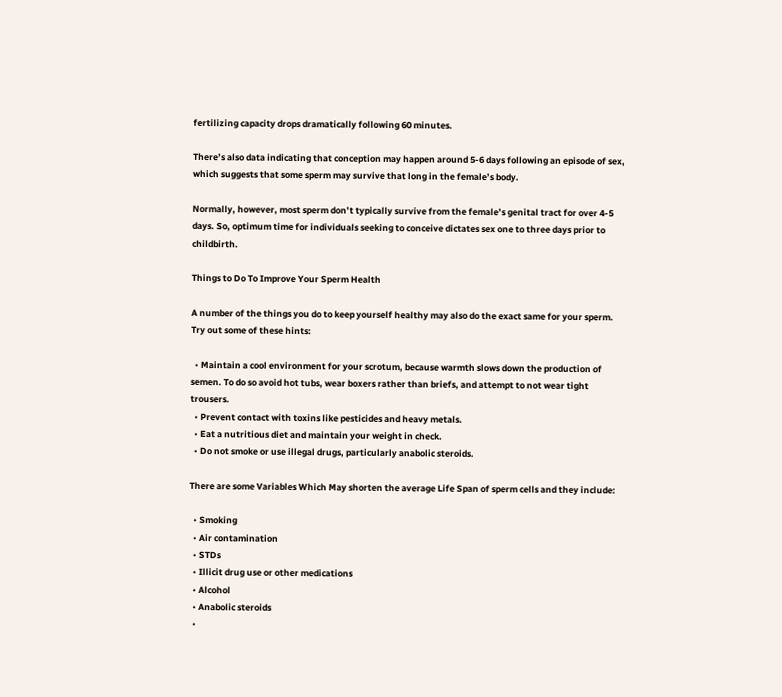fertilizing capacity drops dramatically following 60 minutes.

There’s also data indicating that conception may happen around 5-6 days following an episode of sex, which suggests that some sperm may survive that long in the female’s body.

Normally, however, most sperm don’t typically survive from the female’s genital tract for over 4-5 days. So, optimum time for individuals seeking to conceive dictates sex one to three days prior to childbirth.

Things to Do To Improve Your Sperm Health

A number of the things you do to keep yourself healthy may also do the exact same for your sperm. Try out some of these hints:

  • Maintain a cool environment for your scrotum, because warmth slows down the production of semen. To do so avoid hot tubs, wear boxers rather than briefs, and attempt to not wear tight trousers.
  • Prevent contact with toxins like pesticides and heavy metals.
  • Eat a nutritious diet and maintain your weight in check.
  • Do not smoke or use illegal drugs, particularly anabolic steroids.

There are some Variables Which May shorten the average Life Span of sperm cells and they include:

  • Smoking
  • Air contamination
  • STDs
  • Illicit drug use or other medications
  • Alcohol
  • Anabolic steroids
  •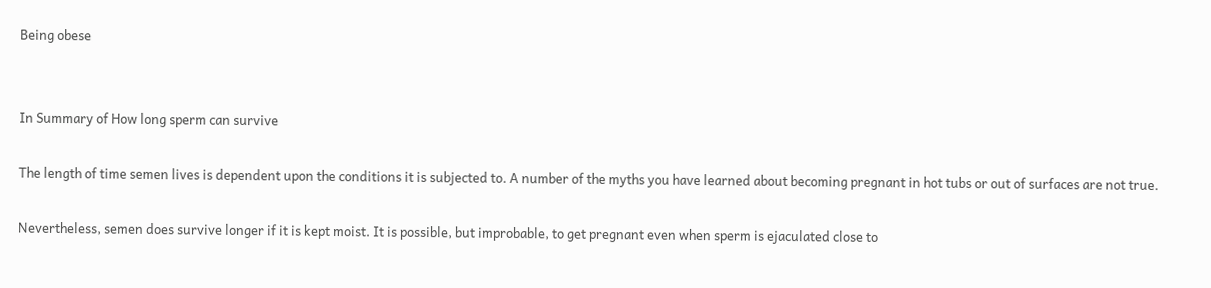Being obese


In Summary of How long sperm can survive

The length of time semen lives is dependent upon the conditions it is subjected to. A number of the myths you have learned about becoming pregnant in hot tubs or out of surfaces are not true.

Nevertheless, semen does survive longer if it is kept moist. It is possible, but improbable, to get pregnant even when sperm is ejaculated close to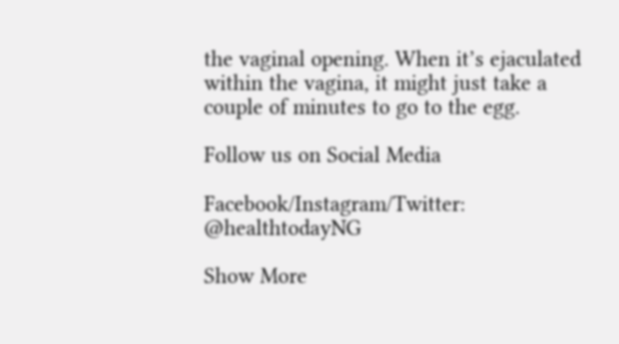the vaginal opening. When it’s ejaculated within the vagina, it might just take a couple of minutes to go to the egg.

Follow us on Social Media

Facebook/Instagram/Twitter: @healthtodayNG

Show More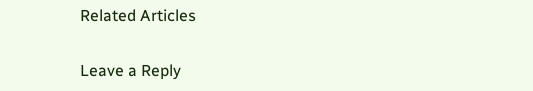Related Articles

Leave a Reply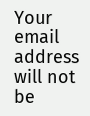Your email address will not be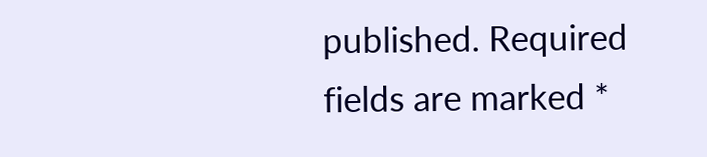published. Required fields are marked *